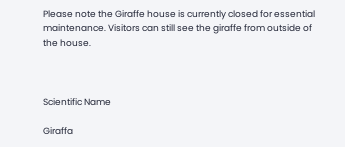Please note the Giraffe house is currently closed for essential maintenance. Visitors can still see the giraffe from outside of the house.



Scientific Name

Giraffa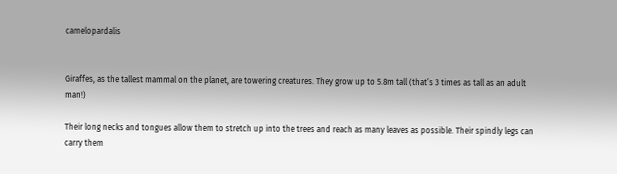camelopardalis


Giraffes, as the tallest mammal on the planet, are towering creatures. They grow up to 5.8m tall (that’s 3 times as tall as an adult man!)

Their long necks and tongues allow them to stretch up into the trees and reach as many leaves as possible. Their spindly legs can carry them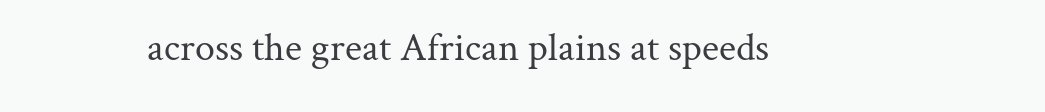across the great African plains at speeds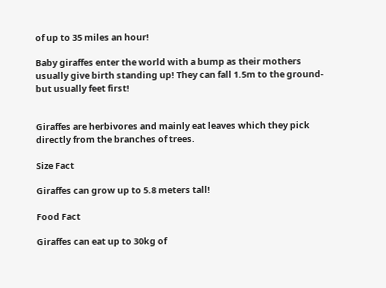of up to 35 miles an hour!

Baby giraffes enter the world with a bump as their mothers usually give birth standing up! They can fall 1.5m to the ground- but usually feet first!


Giraffes are herbivores and mainly eat leaves which they pick directly from the branches of trees.

Size Fact

Giraffes can grow up to 5.8 meters tall!

Food Fact

Giraffes can eat up to 30kg of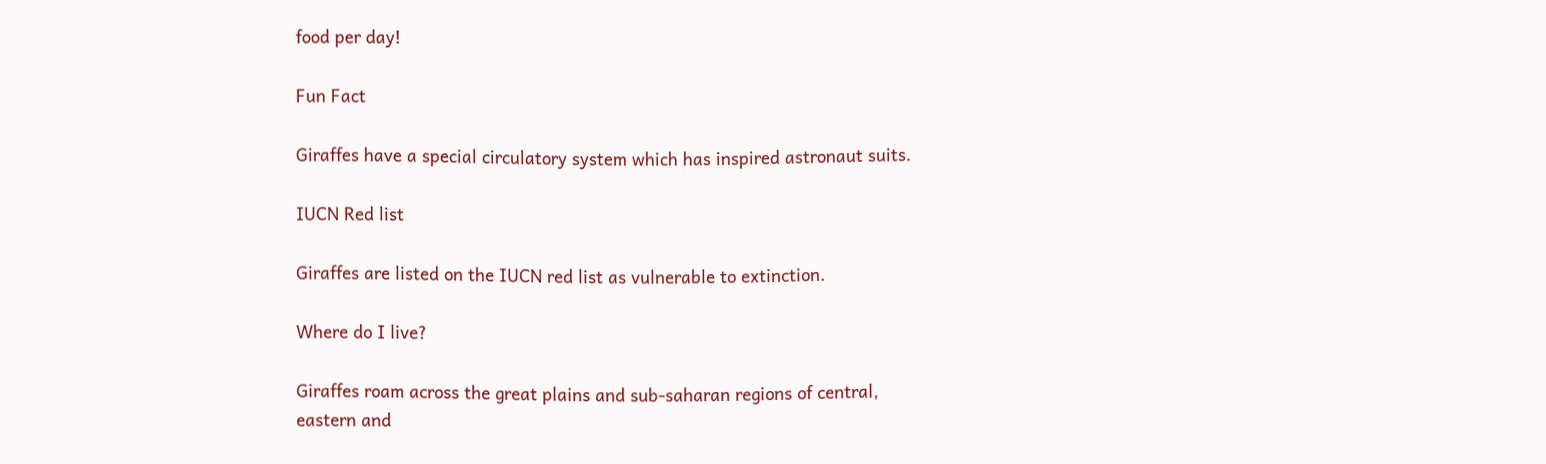food per day!

Fun Fact

Giraffes have a special circulatory system which has inspired astronaut suits.

IUCN Red list

Giraffes are listed on the IUCN red list as vulnerable to extinction.

Where do I live?

Giraffes roam across the great plains and sub-saharan regions of central, eastern and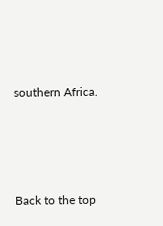southern Africa.





Back to the top